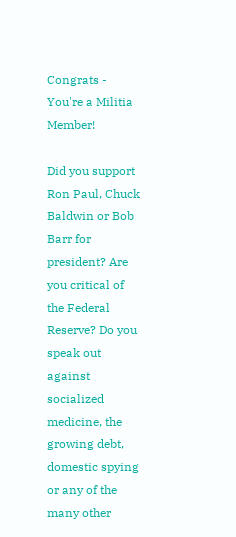Congrats - You're a Militia Member!

Did you support Ron Paul, Chuck Baldwin or Bob Barr for president? Are you critical of the Federal Reserve? Do you speak out against socialized medicine, the growing debt, domestic spying or any of the many other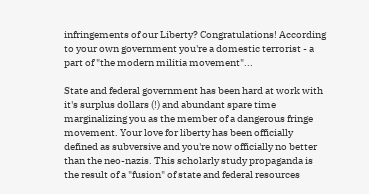infringements of our Liberty? Congratulations! According to your own government you're a domestic terrorist - a part of "the modern militia movement"...

State and federal government has been hard at work with it's surplus dollars (!) and abundant spare time marginalizing you as the member of a dangerous fringe movement. Your love for liberty has been officially defined as subversive and you're now officially no better than the neo-nazis. This scholarly study propaganda is the result of a "fusion" of state and federal resources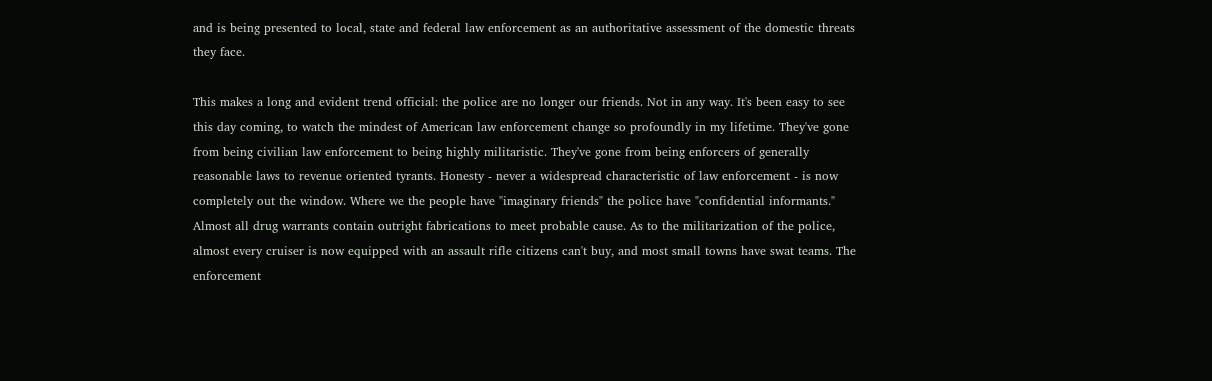and is being presented to local, state and federal law enforcement as an authoritative assessment of the domestic threats they face.

This makes a long and evident trend official: the police are no longer our friends. Not in any way. It's been easy to see this day coming, to watch the mindest of American law enforcement change so profoundly in my lifetime. They've gone from being civilian law enforcement to being highly militaristic. They've gone from being enforcers of generally reasonable laws to revenue oriented tyrants. Honesty - never a widespread characteristic of law enforcement - is now completely out the window. Where we the people have "imaginary friends" the police have "confidential informants." Almost all drug warrants contain outright fabrications to meet probable cause. As to the militarization of the police, almost every cruiser is now equipped with an assault rifle citizens can't buy, and most small towns have swat teams. The enforcement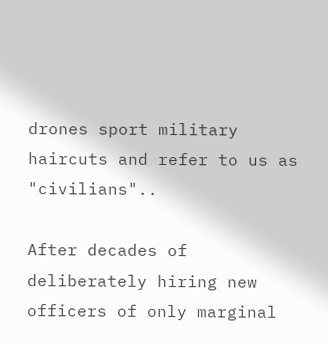drones sport military haircuts and refer to us as "civilians"..

After decades of deliberately hiring new officers of only marginal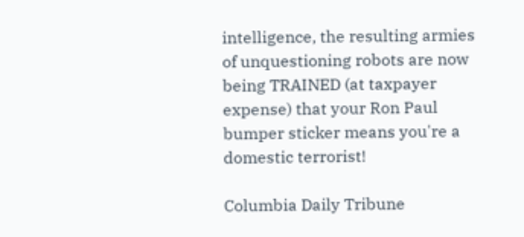intelligence, the resulting armies of unquestioning robots are now being TRAINED (at taxpayer expense) that your Ron Paul bumper sticker means you're a domestic terrorist!

Columbia Daily Tribune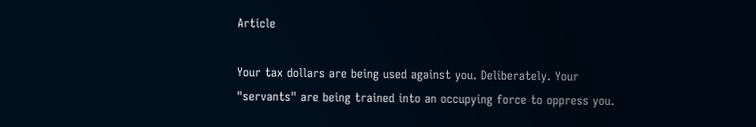Article

Your tax dollars are being used against you. Deliberately. Your "servants" are being trained into an occupying force to oppress you.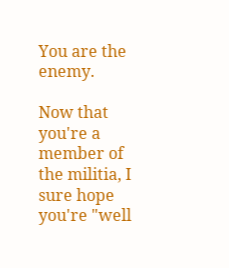You are the enemy.

Now that you're a member of the militia, I sure hope you're "well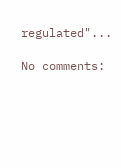regulated"...

No comments: